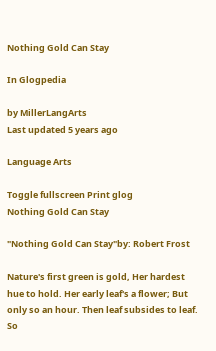Nothing Gold Can Stay

In Glogpedia

by MillerLangArts
Last updated 5 years ago

Language Arts

Toggle fullscreen Print glog
Nothing Gold Can Stay

"Nothing Gold Can Stay"by: Robert Frost

Nature's first green is gold, Her hardest hue to hold. Her early leaf's a flower; But only so an hour. Then leaf subsides to leaf. So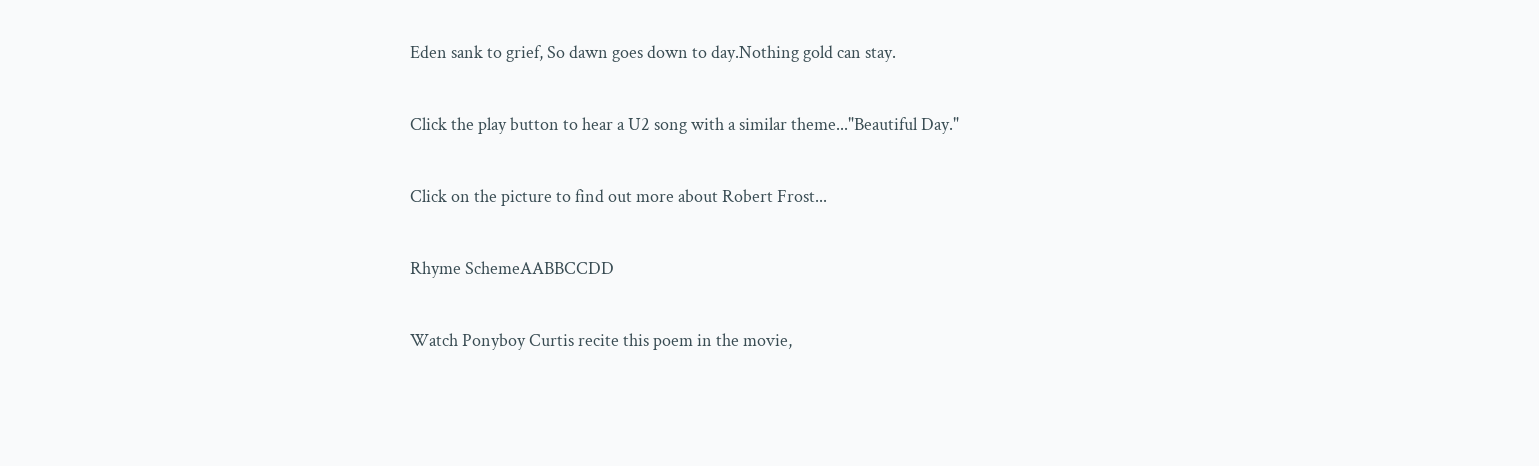Eden sank to grief, So dawn goes down to day.Nothing gold can stay.

Click the play button to hear a U2 song with a similar theme..."Beautiful Day."

Click on the picture to find out more about Robert Frost...

Rhyme SchemeAABBCCDD

Watch Ponyboy Curtis recite this poem in the movie,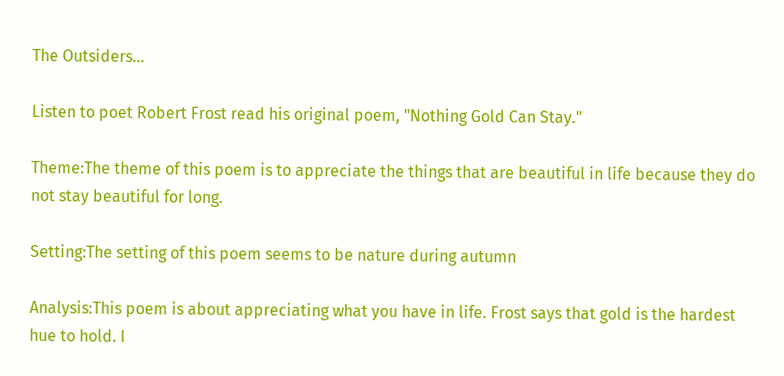The Outsiders...

Listen to poet Robert Frost read his original poem, "Nothing Gold Can Stay."

Theme:The theme of this poem is to appreciate the things that are beautiful in life because they do not stay beautiful for long.

Setting:The setting of this poem seems to be nature during autumn

Analysis:This poem is about appreciating what you have in life. Frost says that gold is the hardest hue to hold. I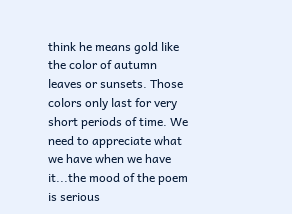think he means gold like the color of autumn leaves or sunsets. Those colors only last for very short periods of time. We need to appreciate what we have when we have it...the mood of the poem is serious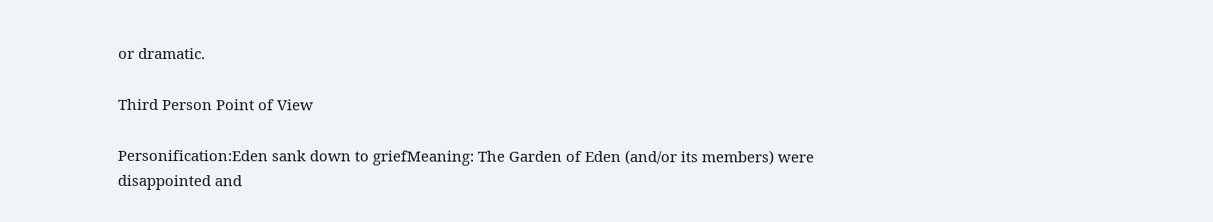or dramatic.

Third Person Point of View

Personification:Eden sank down to griefMeaning: The Garden of Eden (and/or its members) were disappointed and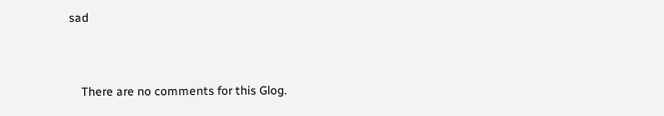sad


    There are no comments for this Glog.